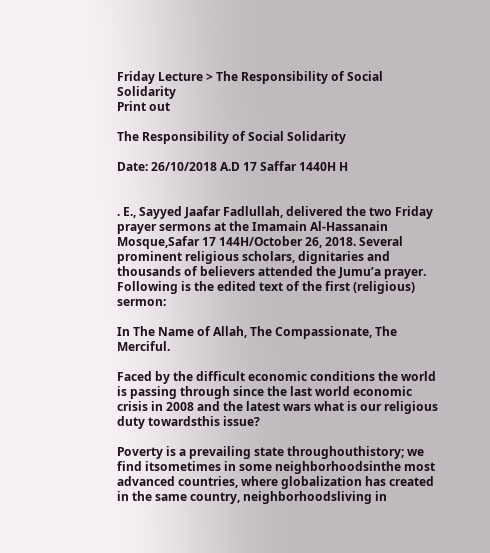Friday Lecture > The Responsibility of Social Solidarity
Print out

The Responsibility of Social Solidarity

Date: 26/10/2018 A.D 17 Saffar 1440H H


. E., Sayyed Jaafar Fadlullah, delivered the two Friday prayer sermons at the Imamain Al-Hassanain Mosque,Safar 17 144H/October 26, 2018. Several prominent religious scholars, dignitaries and thousands of believers attended the Jumu’a prayer. Following is the edited text of the first (religious) sermon:

In The Name of Allah, The Compassionate, The Merciful.

Faced by the difficult economic conditions the world is passing through since the last world economic crisis in 2008 and the latest wars what is our religious duty towardsthis issue?

Poverty is a prevailing state throughouthistory; we find itsometimes in some neighborhoodsinthe most advanced countries, where globalization has created in the same country, neighborhoodsliving in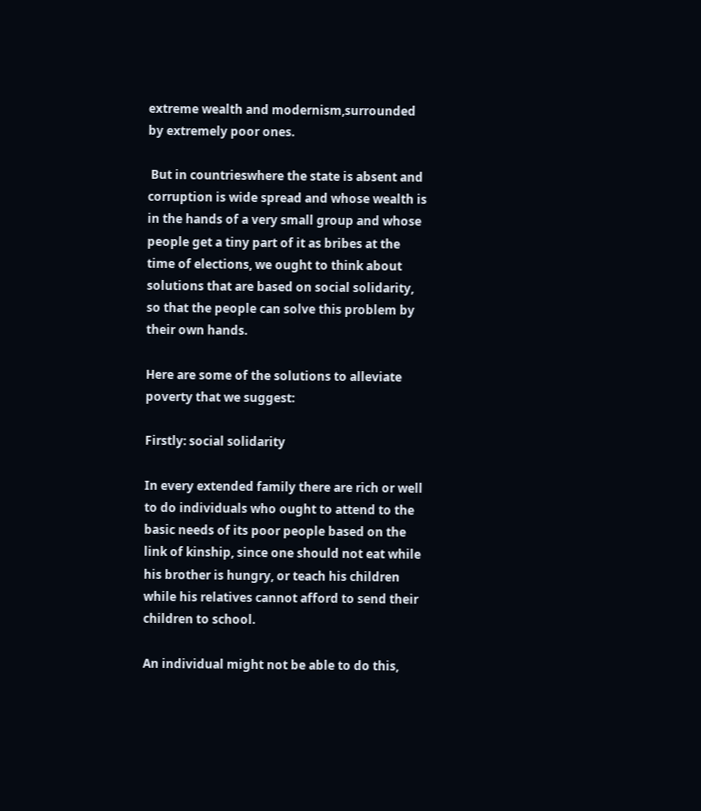extreme wealth and modernism,surrounded by extremely poor ones.

 But in countrieswhere the state is absent and corruption is wide spread and whose wealth is in the hands of a very small group and whose people get a tiny part of it as bribes at the time of elections, we ought to think about solutions that are based on social solidarity, so that the people can solve this problem by their own hands.

Here are some of the solutions to alleviate poverty that we suggest:

Firstly: social solidarity

In every extended family there are rich or well to do individuals who ought to attend to the basic needs of its poor people based on the link of kinship, since one should not eat while his brother is hungry, or teach his children while his relatives cannot afford to send their children to school.

An individual might not be able to do this,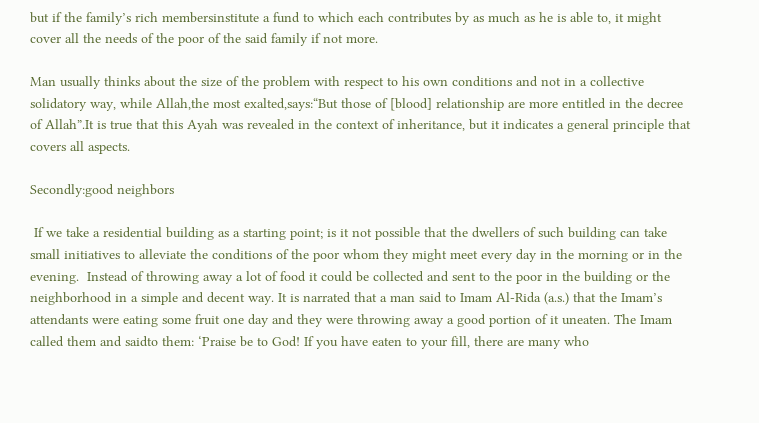but if the family’s rich membersinstitute a fund to which each contributes by as much as he is able to, it might cover all the needs of the poor of the said family if not more.

Man usually thinks about the size of the problem with respect to his own conditions and not in a collective solidatory way, while Allah,the most exalted,says:“But those of [blood] relationship are more entitled in the decree of Allah”.It is true that this Ayah was revealed in the context of inheritance, but it indicates a general principle that covers all aspects.

Secondly:good neighbors

 If we take a residential building as a starting point; is it not possible that the dwellers of such building can take small initiatives to alleviate the conditions of the poor whom they might meet every day in the morning or in the evening.  Instead of throwing away a lot of food it could be collected and sent to the poor in the building or the neighborhood in a simple and decent way. It is narrated that a man said to Imam Al-Rida (a.s.) that the Imam’s attendants were eating some fruit one day and they were throwing away a good portion of it uneaten. The Imam called them and saidto them: ‘Praise be to God! If you have eaten to your fill, there are many who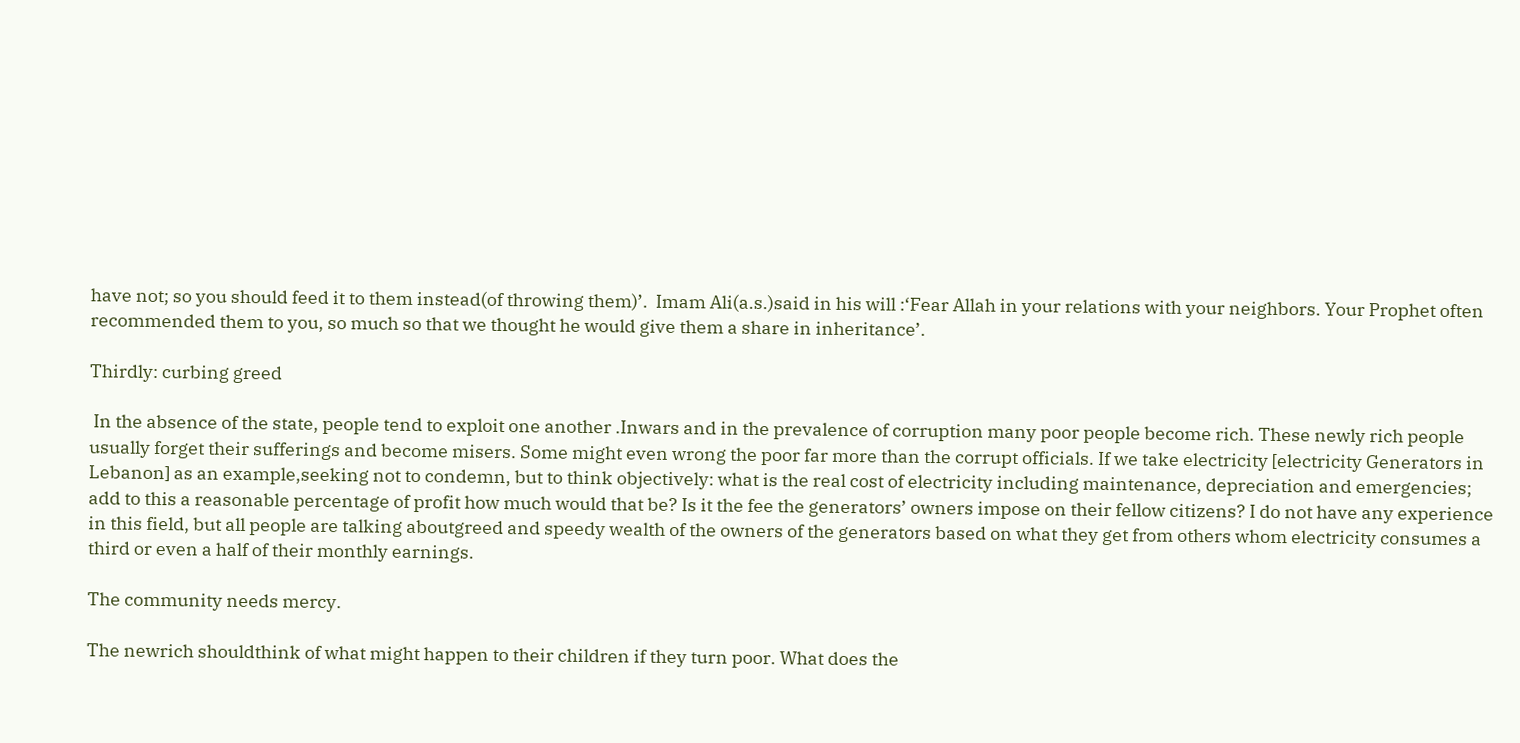have not; so you should feed it to them instead(of throwing them)’.  Imam Ali(a.s.)said in his will :‘Fear Allah in your relations with your neighbors. Your Prophet often recommended them to you, so much so that we thought he would give them a share in inheritance’.

Thirdly: curbing greed

 In the absence of the state, people tend to exploit one another .Inwars and in the prevalence of corruption many poor people become rich. These newly rich people usually forget their sufferings and become misers. Some might even wrong the poor far more than the corrupt officials. If we take electricity [electricity Generators in Lebanon] as an example,seeking not to condemn, but to think objectively: what is the real cost of electricity including maintenance, depreciation and emergencies; add to this a reasonable percentage of profit how much would that be? Is it the fee the generators’ owners impose on their fellow citizens? I do not have any experience in this field, but all people are talking aboutgreed and speedy wealth of the owners of the generators based on what they get from others whom electricity consumes a third or even a half of their monthly earnings.

The community needs mercy.

The newrich shouldthink of what might happen to their children if they turn poor. What does the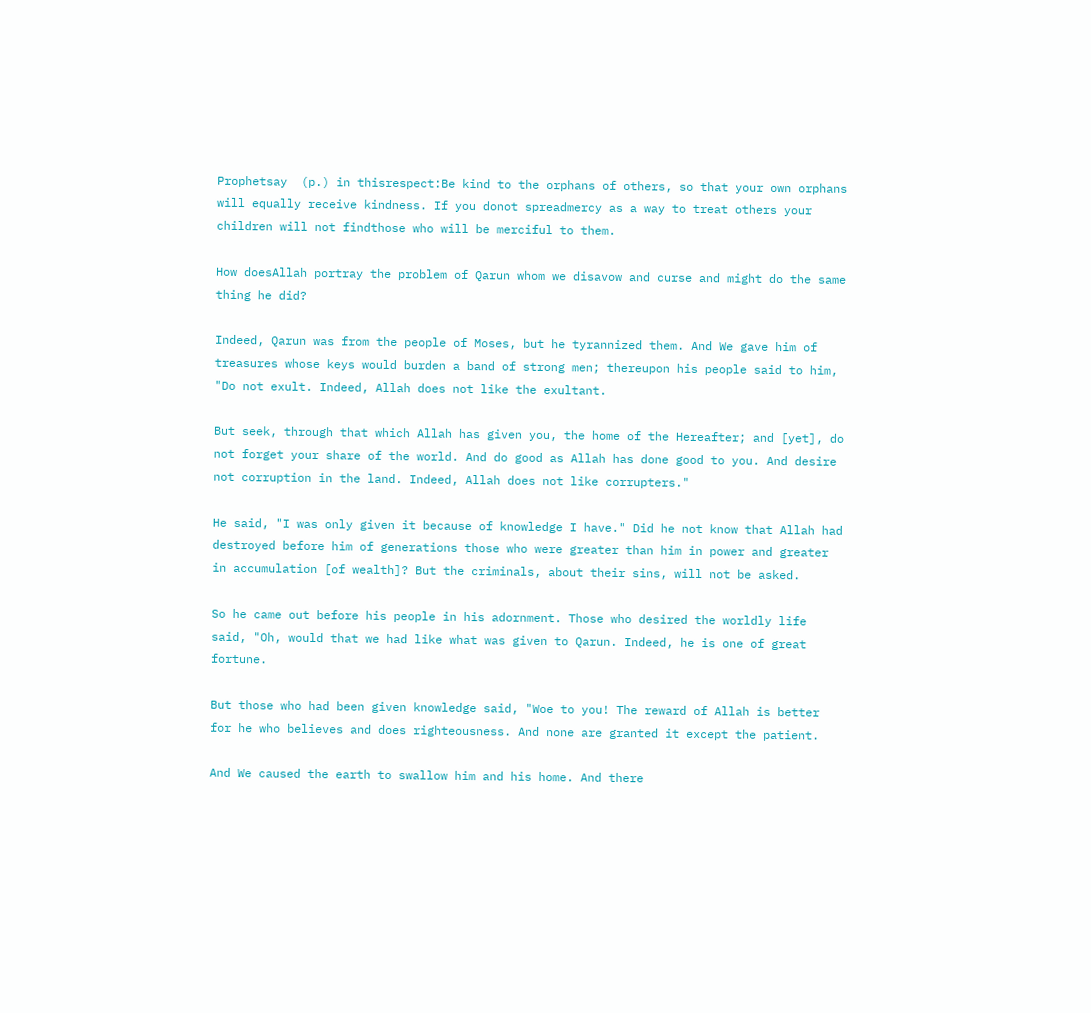Prophetsay  (p.) in thisrespect:Be kind to the orphans of others, so that your own orphans will equally receive kindness. If you donot spreadmercy as a way to treat others your children will not findthose who will be merciful to them.

How doesAllah portray the problem of Qarun whom we disavow and curse and might do the same thing he did?

Indeed, Qarun was from the people of Moses, but he tyrannized them. And We gave him of treasures whose keys would burden a band of strong men; thereupon his people said to him, "Do not exult. Indeed, Allah does not like the exultant.

But seek, through that which Allah has given you, the home of the Hereafter; and [yet], do not forget your share of the world. And do good as Allah has done good to you. And desire not corruption in the land. Indeed, Allah does not like corrupters."

He said, "I was only given it because of knowledge I have." Did he not know that Allah had destroyed before him of generations those who were greater than him in power and greater in accumulation [of wealth]? But the criminals, about their sins, will not be asked.

So he came out before his people in his adornment. Those who desired the worldly life said, "Oh, would that we had like what was given to Qarun. Indeed, he is one of great fortune.

But those who had been given knowledge said, "Woe to you! The reward of Allah is better for he who believes and does righteousness. And none are granted it except the patient.

And We caused the earth to swallow him and his home. And there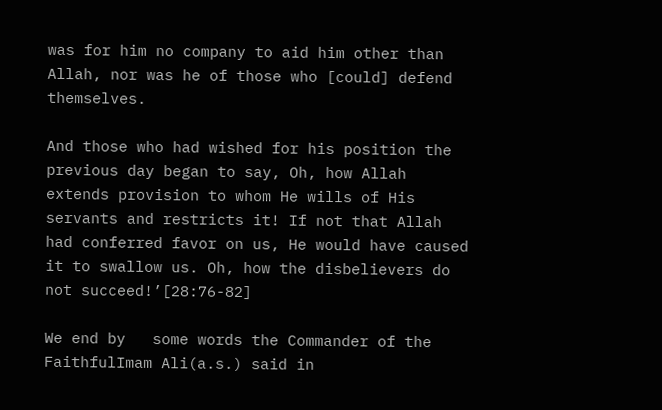was for him no company to aid him other than Allah, nor was he of those who [could] defend themselves.

And those who had wished for his position the previous day began to say, Oh, how Allah extends provision to whom He wills of His servants and restricts it! If not that Allah had conferred favor on us, He would have caused it to swallow us. Oh, how the disbelievers do not succeed!’[28:76-82]

We end by   some words the Commander of the FaithfulImam Ali(a.s.) said in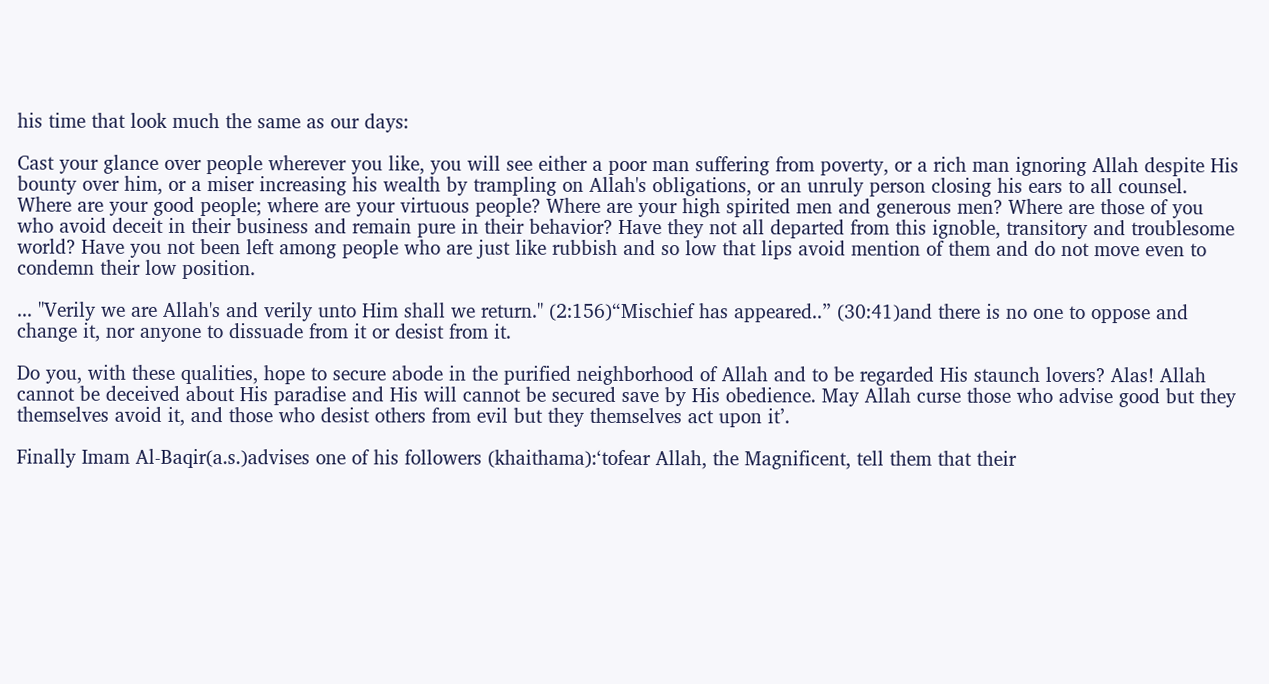his time that look much the same as our days:

Cast your glance over people wherever you like, you will see either a poor man suffering from poverty, or a rich man ignoring Allah despite His bounty over him, or a miser increasing his wealth by trampling on Allah's obligations, or an unruly person closing his ears to all counsel. Where are your good people; where are your virtuous people? Where are your high spirited men and generous men? Where are those of you who avoid deceit in their business and remain pure in their behavior? Have they not all departed from this ignoble, transitory and troublesome world? Have you not been left among people who are just like rubbish and so low that lips avoid mention of them and do not move even to condemn their low position.

... "Verily we are Allah's and verily unto Him shall we return." (2:156)“Mischief has appeared..” (30:41)and there is no one to oppose and change it, nor anyone to dissuade from it or desist from it.

Do you, with these qualities, hope to secure abode in the purified neighborhood of Allah and to be regarded His staunch lovers? Alas! Allah cannot be deceived about His paradise and His will cannot be secured save by His obedience. May Allah curse those who advise good but they themselves avoid it, and those who desist others from evil but they themselves act upon it’.

Finally Imam Al-Baqir(a.s.)advises one of his followers (khaithama):‘tofear Allah, the Magnificent, tell them that their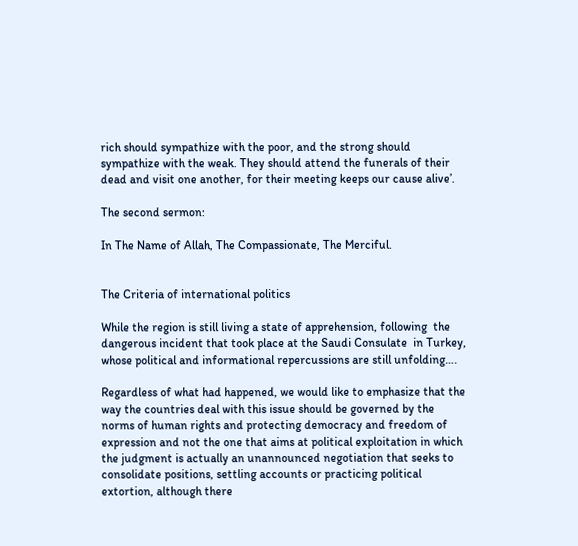rich should sympathize with the poor, and the strong should sympathize with the weak. They should attend the funerals of their dead and visit one another, for their meeting keeps our cause alive’.

The second sermon:

In The Name of Allah, The Compassionate, The Merciful.


The Criteria of international politics

While the region is still living a state of apprehension, following  the dangerous incident that took place at the Saudi Consulate  in Turkey, whose political and informational repercussions are still unfolding….

Regardless of what had happened, we would like to emphasize that the way the countries deal with this issue should be governed by the norms of human rights and protecting democracy and freedom of expression and not the one that aims at political exploitation in which the judgment is actually an unannounced negotiation that seeks to consolidate positions, settling accounts or practicing political extortion, although there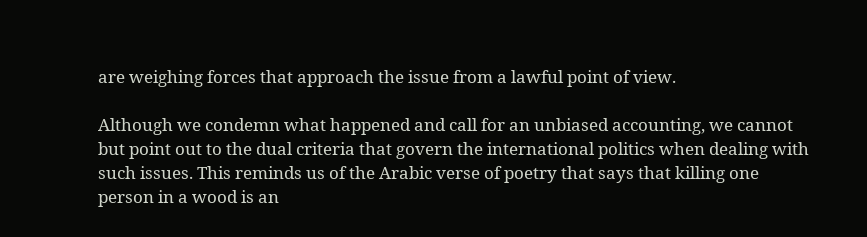are weighing forces that approach the issue from a lawful point of view.

Although we condemn what happened and call for an unbiased accounting, we cannot but point out to the dual criteria that govern the international politics when dealing with such issues. This reminds us of the Arabic verse of poetry that says that killing one person in a wood is an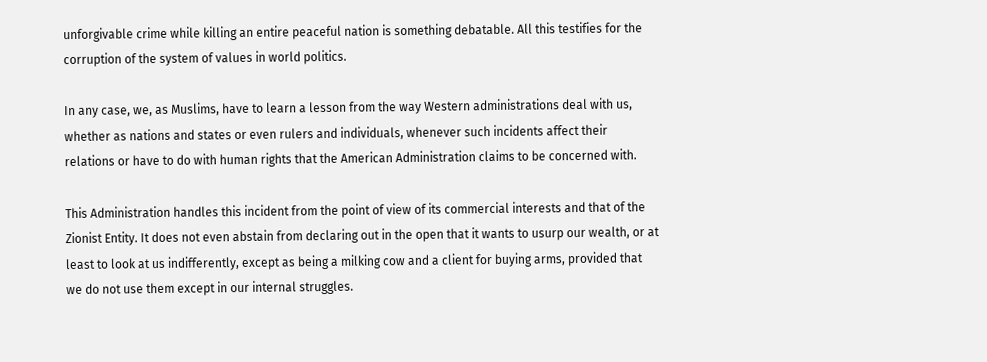unforgivable crime while killing an entire peaceful nation is something debatable. All this testifies for the corruption of the system of values in world politics.

In any case, we, as Muslims, have to learn a lesson from the way Western administrations deal with us, whether as nations and states or even rulers and individuals, whenever such incidents affect their relations or have to do with human rights that the American Administration claims to be concerned with.

This Administration handles this incident from the point of view of its commercial interests and that of the Zionist Entity. It does not even abstain from declaring out in the open that it wants to usurp our wealth, or at least to look at us indifferently, except as being a milking cow and a client for buying arms, provided that we do not use them except in our internal struggles.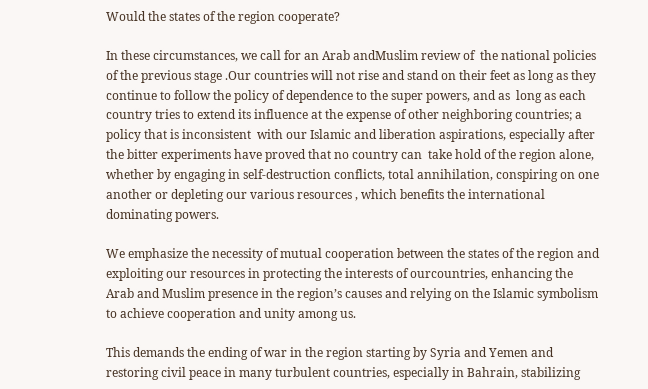Would the states of the region cooperate?

In these circumstances, we call for an Arab andMuslim review of  the national policies of the previous stage .Our countries will not rise and stand on their feet as long as they continue to follow the policy of dependence to the super powers, and as  long as each country tries to extend its influence at the expense of other neighboring countries; a policy that is inconsistent  with our Islamic and liberation aspirations, especially after the bitter experiments have proved that no country can  take hold of the region alone, whether by engaging in self-destruction conflicts, total annihilation, conspiring on one another or depleting our various resources , which benefits the international dominating powers.

We emphasize the necessity of mutual cooperation between the states of the region and exploiting our resources in protecting the interests of ourcountries, enhancing the Arab and Muslim presence in the region’s causes and relying on the Islamic symbolism to achieve cooperation and unity among us.

This demands the ending of war in the region starting by Syria and Yemen and restoring civil peace in many turbulent countries, especially in Bahrain, stabilizing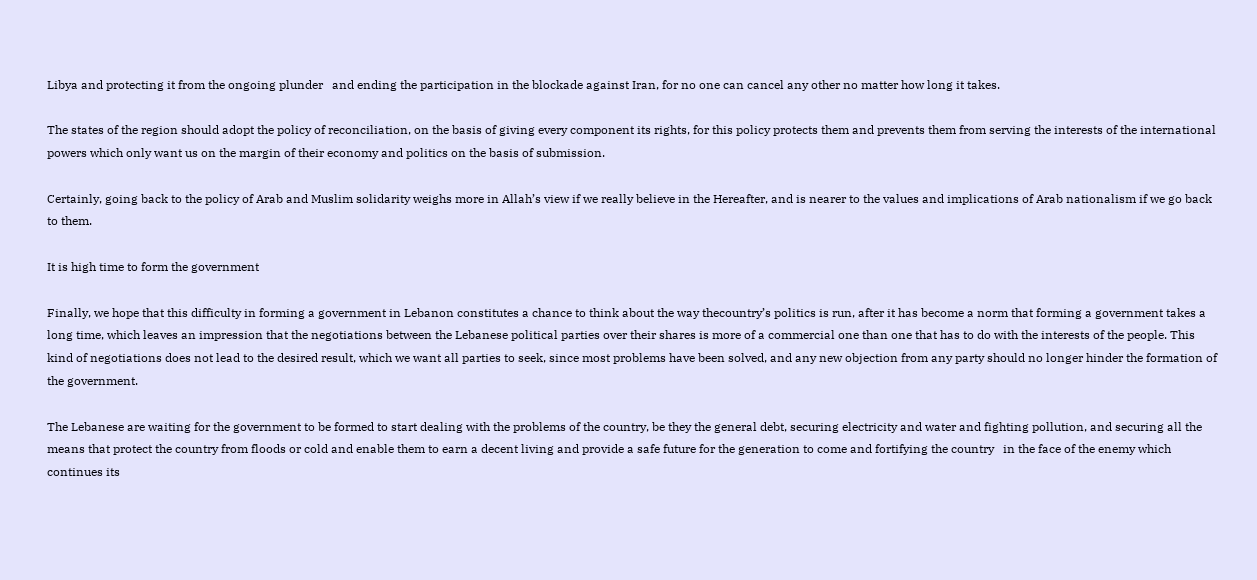Libya and protecting it from the ongoing plunder   and ending the participation in the blockade against Iran, for no one can cancel any other no matter how long it takes.

The states of the region should adopt the policy of reconciliation, on the basis of giving every component its rights, for this policy protects them and prevents them from serving the interests of the international powers which only want us on the margin of their economy and politics on the basis of submission.

Certainly, going back to the policy of Arab and Muslim solidarity weighs more in Allah’s view if we really believe in the Hereafter, and is nearer to the values and implications of Arab nationalism if we go back to them.

It is high time to form the government

Finally, we hope that this difficulty in forming a government in Lebanon constitutes a chance to think about the way thecountry’s politics is run, after it has become a norm that forming a government takes a long time, which leaves an impression that the negotiations between the Lebanese political parties over their shares is more of a commercial one than one that has to do with the interests of the people. This kind of negotiations does not lead to the desired result, which we want all parties to seek, since most problems have been solved, and any new objection from any party should no longer hinder the formation of the government.

The Lebanese are waiting for the government to be formed to start dealing with the problems of the country, be they the general debt, securing electricity and water and fighting pollution, and securing all the means that protect the country from floods or cold and enable them to earn a decent living and provide a safe future for the generation to come and fortifying the country   in the face of the enemy which continues its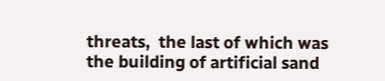threats,  the last of which was the building of artificial sand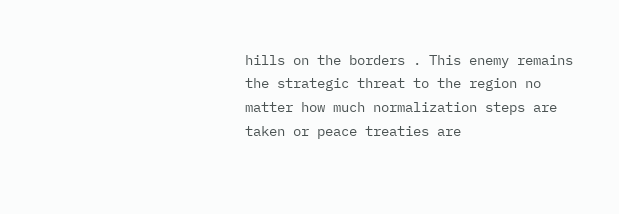hills on the borders . This enemy remains the strategic threat to the region no matter how much normalization steps are taken or peace treaties are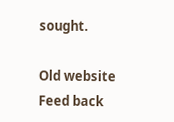sought.

Old website   Feed back